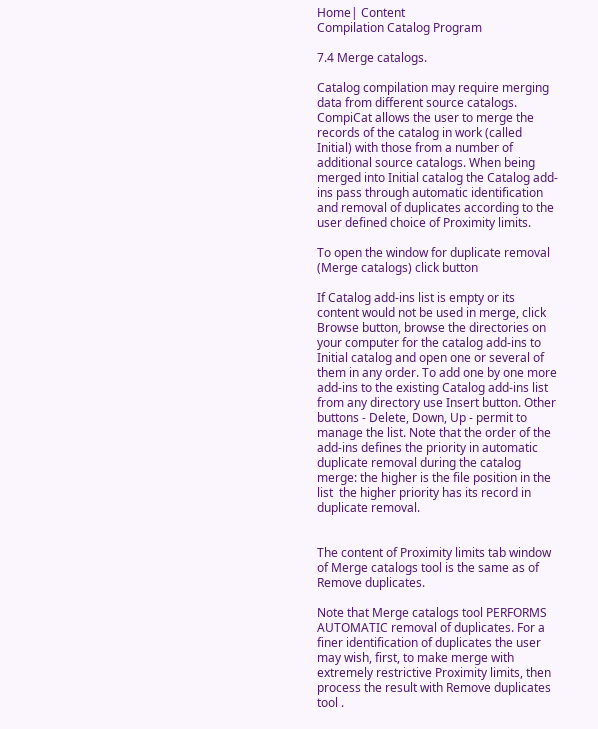Home| Content
Compilation Catalog Program

7.4 Merge catalogs.

Catalog compilation may require merging data from different source catalogs. CompiCat allows the user to merge the records of the catalog in work (called Initial) with those from a number of additional source catalogs. When being merged into Initial catalog the Catalog add-ins pass through automatic identification and removal of duplicates according to the user defined choice of Proximity limits.

To open the window for duplicate removal (Merge catalogs) click button

If Catalog add-ins list is empty or its content would not be used in merge, click Browse button, browse the directories on your computer for the catalog add-ins to Initial catalog and open one or several of them in any order. To add one by one more add-ins to the existing Catalog add-ins list from any directory use Insert button. Other buttons - Delete, Down, Up - permit to manage the list. Note that the order of the add-ins defines the priority in automatic duplicate removal during the catalog merge: the higher is the file position in the list  the higher priority has its record in duplicate removal.


The content of Proximity limits tab window of Merge catalogs tool is the same as of Remove duplicates.

Note that Merge catalogs tool PERFORMS AUTOMATIC removal of duplicates. For a finer identification of duplicates the user may wish, first, to make merge with extremely restrictive Proximity limits, then process the result with Remove duplicates tool .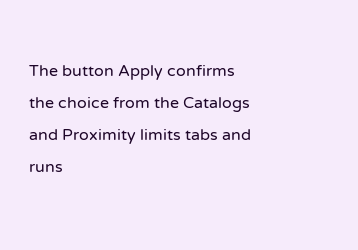The button Apply confirms the choice from the Catalogs and Proximity limits tabs and runs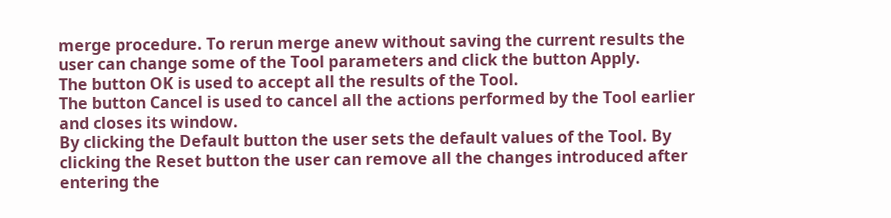merge procedure. To rerun merge anew without saving the current results the user can change some of the Tool parameters and click the button Apply.
The button OK is used to accept all the results of the Tool.
The button Cancel is used to cancel all the actions performed by the Tool earlier and closes its window.
By clicking the Default button the user sets the default values of the Tool. By clicking the Reset button the user can remove all the changes introduced after entering the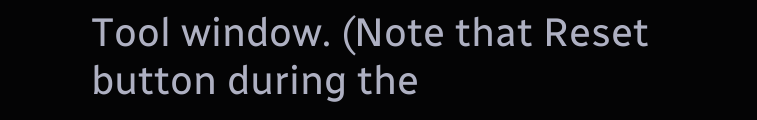Tool window. (Note that Reset button during the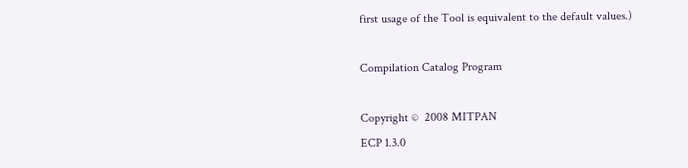first usage of the Tool is equivalent to the default values.)

Compilation Catalog Program

Copyright ©  2008 MITPAN
ECP 1.3.0